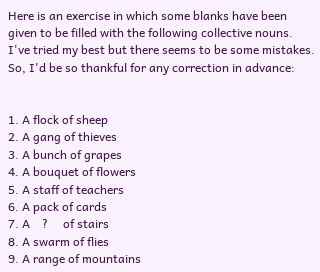Here is an exercise in which some blanks have been given to be filled with the following collective nouns. I've tried my best but there seems to be some mistakes.
So, I'd be so thankful for any correction in advance:


1. A flock of sheep
2. A gang of thieves
3. A bunch of grapes
4. A bouquet of flowers
5. A staff of teachers
6. A pack of cards
7. A    ?     of stairs
8. A swarm of flies
9. A range of mountains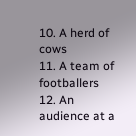10. A herd of cows
11. A team of footballers
12. An audience at a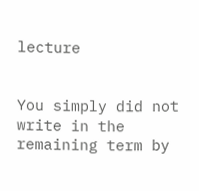lecture


You simply did not write in the remaining term by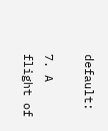default:

7. A flight of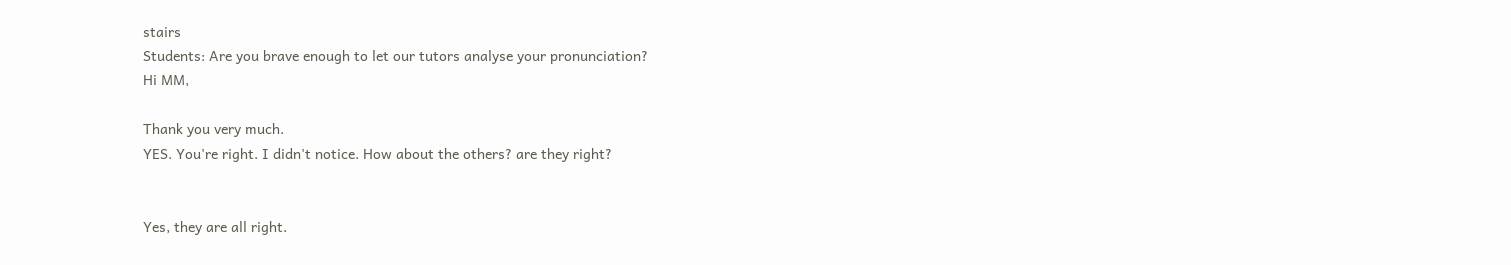stairs
Students: Are you brave enough to let our tutors analyse your pronunciation?
Hi MM,

Thank you very much.
YES. You're right. I didn't notice. How about the others? are they right?


Yes, they are all right.